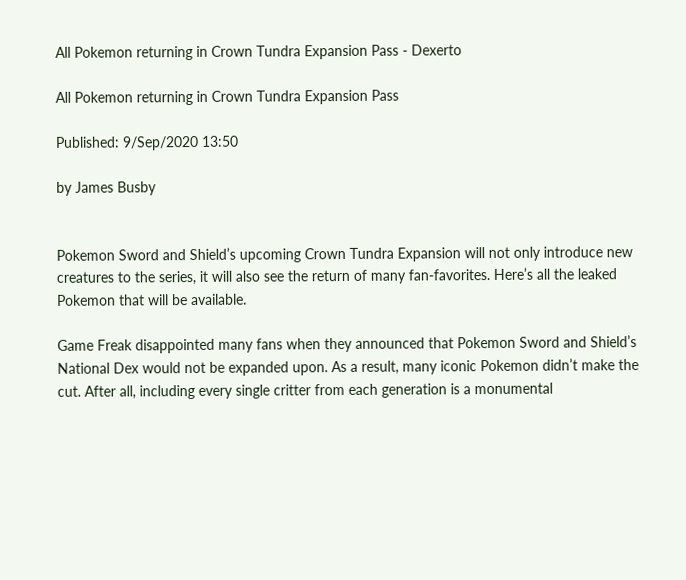All Pokemon returning in Crown Tundra Expansion Pass - Dexerto

All Pokemon returning in Crown Tundra Expansion Pass

Published: 9/Sep/2020 13:50

by James Busby


Pokemon Sword and Shield’s upcoming Crown Tundra Expansion will not only introduce new creatures to the series, it will also see the return of many fan-favorites. Here’s all the leaked Pokemon that will be available.

Game Freak disappointed many fans when they announced that Pokemon Sword and Shield’s National Dex would not be expanded upon. As a result, many iconic Pokemon didn’t make the cut. After all, including every single critter from each generation is a monumental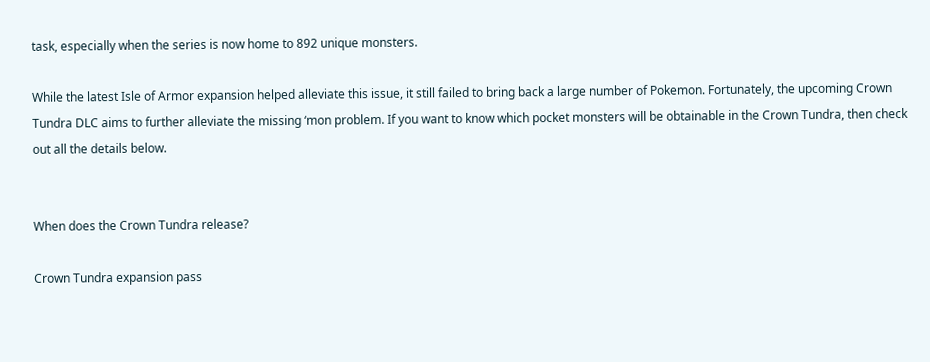task, especially when the series is now home to 892 unique monsters.

While the latest Isle of Armor expansion helped alleviate this issue, it still failed to bring back a large number of Pokemon. Fortunately, the upcoming Crown Tundra DLC aims to further alleviate the missing ‘mon problem. If you want to know which pocket monsters will be obtainable in the Crown Tundra, then check out all the details below.


When does the Crown Tundra release?

Crown Tundra expansion pass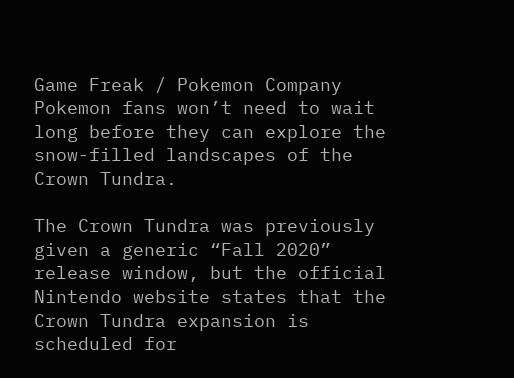Game Freak / Pokemon Company
Pokemon fans won’t need to wait long before they can explore the snow-filled landscapes of the Crown Tundra.

The Crown Tundra was previously given a generic “Fall 2020” release window, but the official Nintendo website states that the Crown Tundra expansion is scheduled for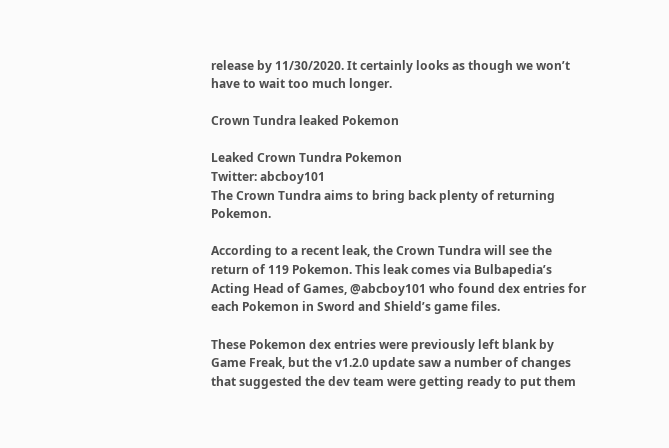release by 11/30/2020. It certainly looks as though we won’t have to wait too much longer.

Crown Tundra leaked Pokemon

Leaked Crown Tundra Pokemon
Twitter: abcboy101
The Crown Tundra aims to bring back plenty of returning Pokemon.

According to a recent leak, the Crown Tundra will see the return of 119 Pokemon. This leak comes via Bulbapedia’s Acting Head of Games, @abcboy101 who found dex entries for each Pokemon in Sword and Shield’s game files.

These Pokemon dex entries were previously left blank by Game Freak, but the v1.2.0 update saw a number of changes that suggested the dev team were getting ready to put them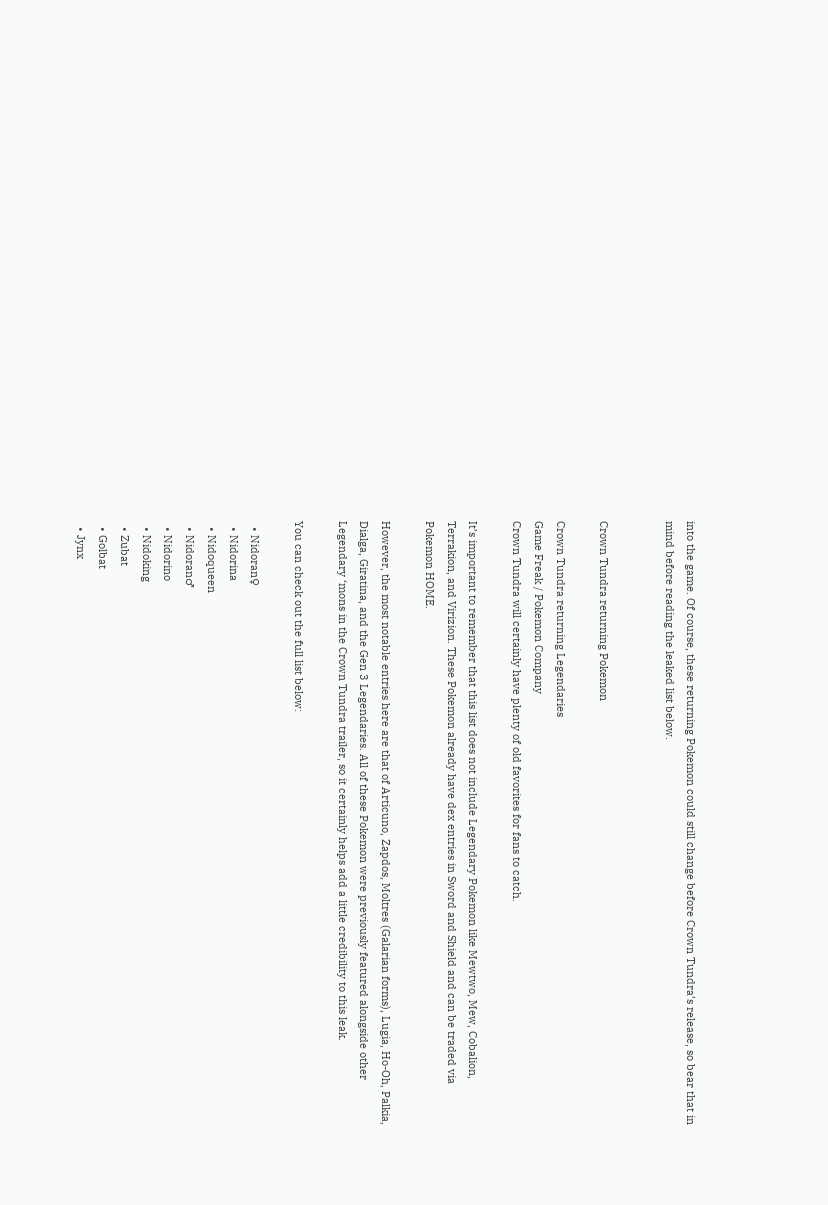into the game. Of course, these returning Pokemon could still change before Crown Tundra’s release, so bear that in mind before reading the leaked list below.


Crown Tundra returning Pokemon

Crown Tundra returning Legendaries
Game Freak / Pokemon Company
Crown Tundra will certainly have plenty of old favorites for fans to catch.

It’s important to remember that this list does not include Legendary Pokemon like Mewtwo, Mew, Cobalion, Terrakion, and Virizion. These Pokemon already have dex entries in Sword and Shield and can be traded via Pokemon HOME.

However, the most notable entries here are that of Articuno, Zapdos, Moltres (Galarian forms), Lugia, Ho-Oh, Palkia, Dialga, Giratina, and the Gen 3 Legendaries. All of these Pokemon were previously featured alongside other Legendary ‘mons in the Crown Tundra trailer, so it certainly helps add a little credibility to this leak.

You can check out the full list below:

  • Nidoran♀
  • Nidorina
  • Nidoqueen
  • Nidoran♂
  • Nidorino
  • Nidoking
  • Zubat
  • Golbat
  • Jynx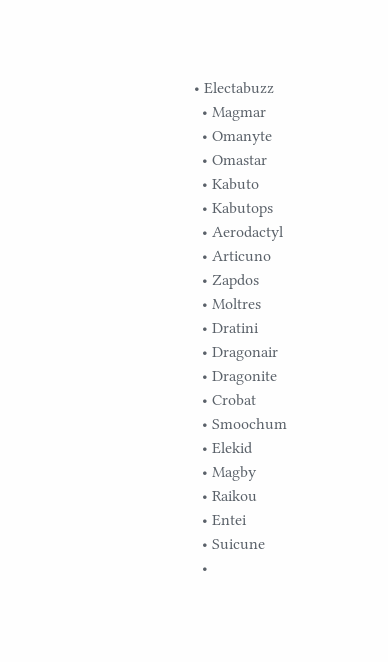• Electabuzz
  • Magmar
  • Omanyte
  • Omastar
  • Kabuto
  • Kabutops
  • Aerodactyl
  • Articuno
  • Zapdos
  • Moltres
  • Dratini
  • Dragonair
  • Dragonite
  • Crobat
  • Smoochum
  • Elekid
  • Magby
  • Raikou
  • Entei
  • Suicune
  •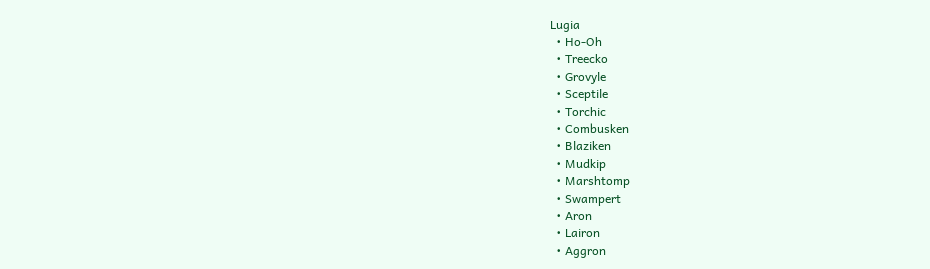Lugia
  • Ho-Oh
  • Treecko
  • Grovyle
  • Sceptile
  • Torchic
  • Combusken
  • Blaziken
  • Mudkip
  • Marshtomp
  • Swampert
  • Aron
  • Lairon
  • Aggron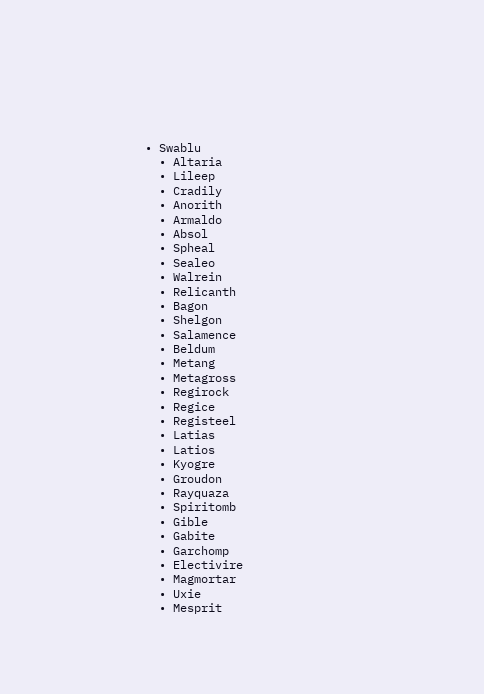• Swablu
  • Altaria
  • Lileep
  • Cradily
  • Anorith
  • Armaldo
  • Absol
  • Spheal
  • Sealeo
  • Walrein
  • Relicanth
  • Bagon
  • Shelgon
  • Salamence
  • Beldum
  • Metang
  • Metagross
  • Regirock
  • Regice
  • Registeel
  • Latias
  • Latios
  • Kyogre
  • Groudon
  • Rayquaza
  • Spiritomb
  • Gible
  • Gabite
  • Garchomp
  • Electivire
  • Magmortar
  • Uxie
  • Mesprit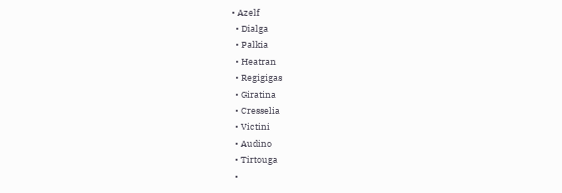• Azelf
  • Dialga
  • Palkia
  • Heatran
  • Regigigas
  • Giratina
  • Cresselia
  • Victini
  • Audino
  • Tirtouga
  •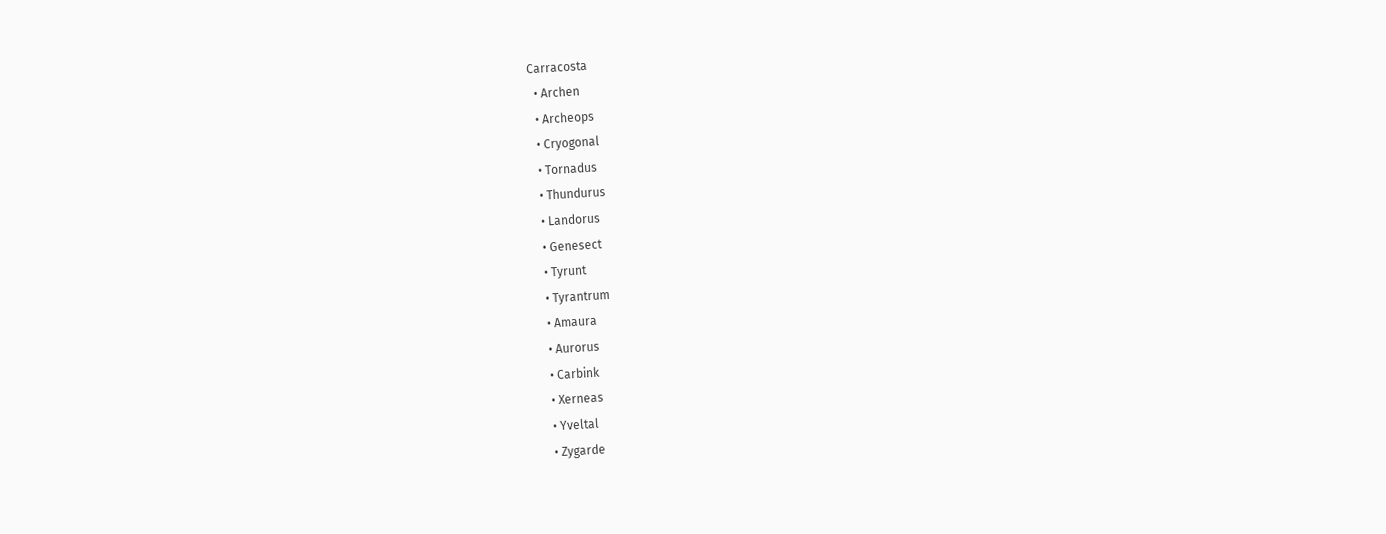Carracosta
  • Archen
  • Archeops
  • Cryogonal
  • Tornadus
  • Thundurus
  • Landorus
  • Genesect
  • Tyrunt
  • Tyrantrum
  • Amaura
  • Aurorus
  • Carbink
  • Xerneas
  • Yveltal
  • Zygarde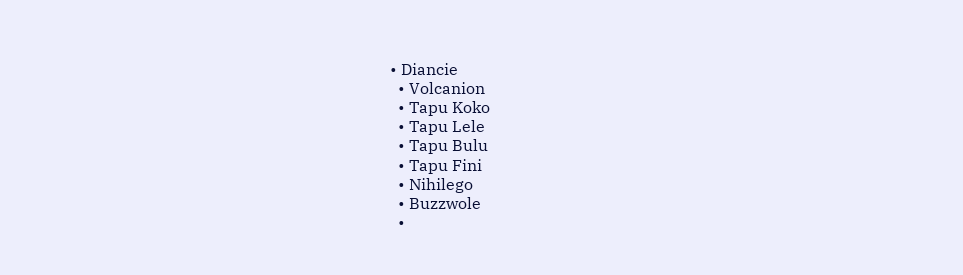• Diancie
  • Volcanion
  • Tapu Koko
  • Tapu Lele
  • Tapu Bulu
  • Tapu Fini
  • Nihilego
  • Buzzwole
  •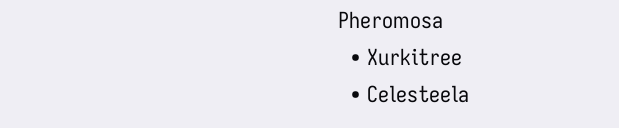Pheromosa
  • Xurkitree
  • Celesteela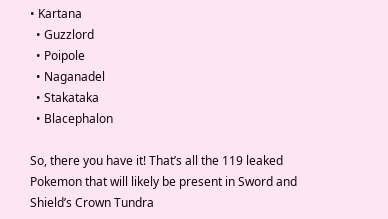• Kartana
  • Guzzlord
  • Poipole
  • Naganadel
  • Stakataka
  • Blacephalon

So, there you have it! That’s all the 119 leaked Pokemon that will likely be present in Sword and Shield’s Crown Tundra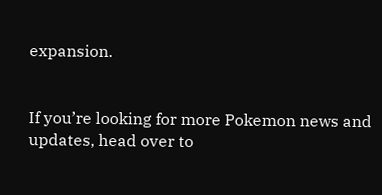expansion.


If you’re looking for more Pokemon news and updates, head over to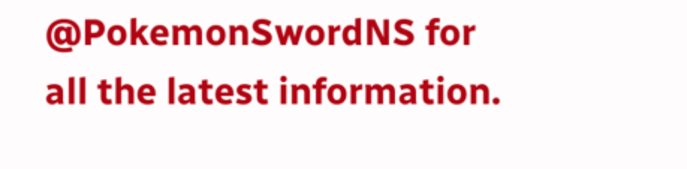@PokemonSwordNS for all the latest information.